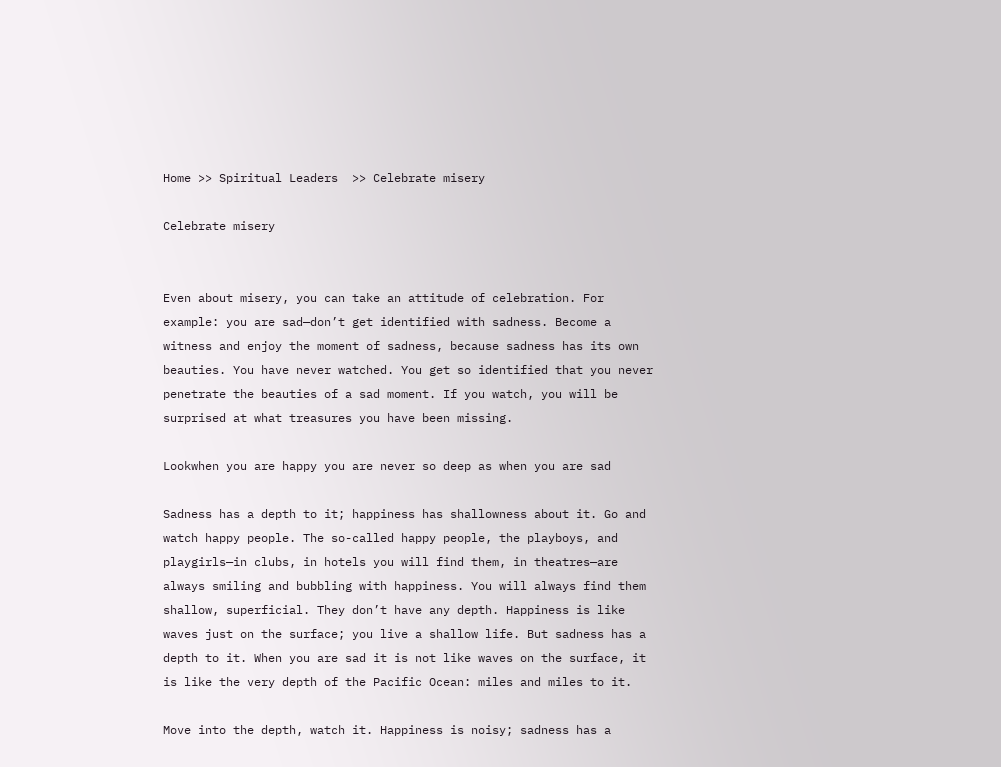Home >> Spiritual Leaders  >> Celebrate misery

Celebrate misery


Even about misery, you can take an attitude of celebration. For example: you are sad—don’t get identified with sadness. Become a witness and enjoy the moment of sadness, because sadness has its own beauties. You have never watched. You get so identified that you never penetrate the beauties of a sad moment. If you watch, you will be surprised at what treasures you have been missing.

Lookwhen you are happy you are never so deep as when you are sad

Sadness has a depth to it; happiness has shallowness about it. Go and watch happy people. The so-called happy people, the playboys, and playgirls—in clubs, in hotels you will find them, in theatres—are always smiling and bubbling with happiness. You will always find them shallow, superficial. They don’t have any depth. Happiness is like waves just on the surface; you live a shallow life. But sadness has a depth to it. When you are sad it is not like waves on the surface, it is like the very depth of the Pacific Ocean: miles and miles to it.

Move into the depth, watch it. Happiness is noisy; sadness has a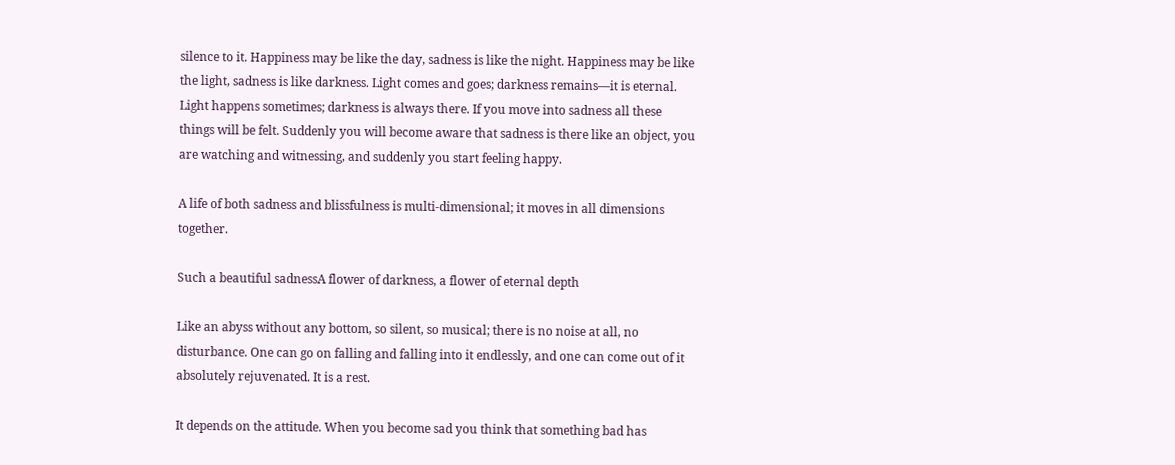silence to it. Happiness may be like the day, sadness is like the night. Happiness may be like the light, sadness is like darkness. Light comes and goes; darkness remains—it is eternal. Light happens sometimes; darkness is always there. If you move into sadness all these things will be felt. Suddenly you will become aware that sadness is there like an object, you are watching and witnessing, and suddenly you start feeling happy.

A life of both sadness and blissfulness is multi-dimensional; it moves in all dimensions together.

Such a beautiful sadnessA flower of darkness, a flower of eternal depth

Like an abyss without any bottom, so silent, so musical; there is no noise at all, no disturbance. One can go on falling and falling into it endlessly, and one can come out of it absolutely rejuvenated. It is a rest.

It depends on the attitude. When you become sad you think that something bad has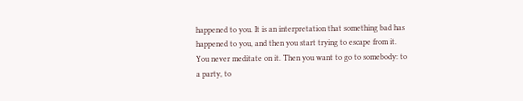happened to you. It is an interpretation that something bad has happened to you, and then you start trying to escape from it. You never meditate on it. Then you want to go to somebody: to a party, to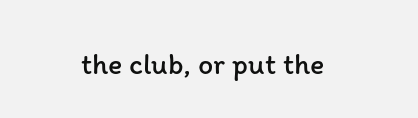the club, or put the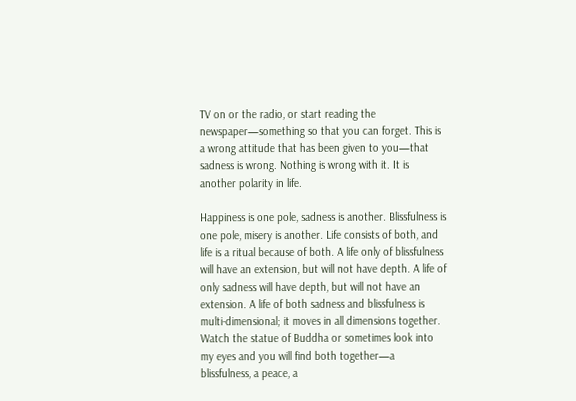TV on or the radio, or start reading the newspaper—something so that you can forget. This is a wrong attitude that has been given to you—that sadness is wrong. Nothing is wrong with it. It is another polarity in life.

Happiness is one pole, sadness is another. Blissfulness is one pole, misery is another. Life consists of both, and life is a ritual because of both. A life only of blissfulness will have an extension, but will not have depth. A life of only sadness will have depth, but will not have an extension. A life of both sadness and blissfulness is multi-dimensional; it moves in all dimensions together. Watch the statue of Buddha or sometimes look into my eyes and you will find both together—a blissfulness, a peace, a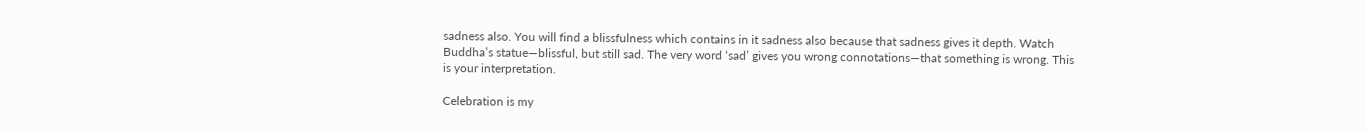sadness also. You will find a blissfulness which contains in it sadness also because that sadness gives it depth. Watch Buddha’s statue—blissful, but still sad. The very word ‘sad’ gives you wrong connotations—that something is wrong. This is your interpretation.

Celebration is my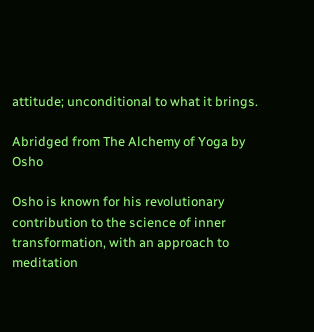attitude; unconditional to what it brings.

Abridged from The Alchemy of Yoga by Osho

Osho is known for his revolutionary contribution to the science of inner transformation, with an approach to meditation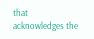that acknowledges the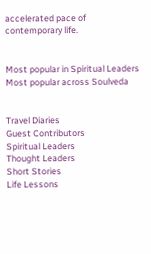accelerated pace of contemporary life.


Most popular in Spiritual Leaders
Most popular across Soulveda


Travel Diaries
Guest Contributors
Spiritual Leaders
Thought Leaders
Short Stories
Life Lessons